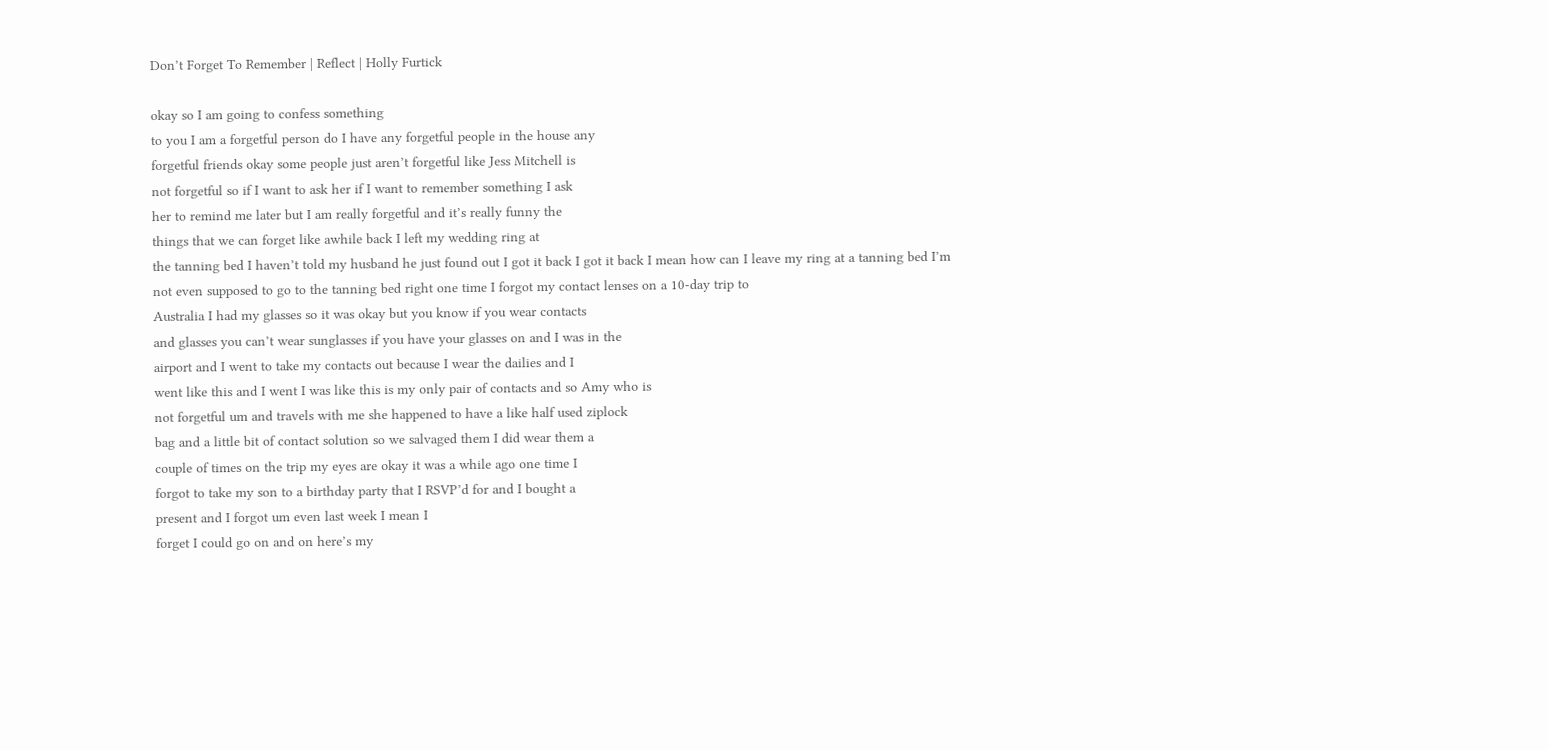Don’t Forget To Remember | Reflect | Holly Furtick

okay so I am going to confess something
to you I am a forgetful person do I have any forgetful people in the house any
forgetful friends okay some people just aren’t forgetful like Jess Mitchell is
not forgetful so if I want to ask her if I want to remember something I ask
her to remind me later but I am really forgetful and it’s really funny the
things that we can forget like awhile back I left my wedding ring at
the tanning bed I haven’t told my husband he just found out I got it back I got it back I mean how can I leave my ring at a tanning bed I’m not even supposed to go to the tanning bed right one time I forgot my contact lenses on a 10-day trip to
Australia I had my glasses so it was okay but you know if you wear contacts
and glasses you can’t wear sunglasses if you have your glasses on and I was in the
airport and I went to take my contacts out because I wear the dailies and I
went like this and I went I was like this is my only pair of contacts and so Amy who is
not forgetful um and travels with me she happened to have a like half used ziplock
bag and a little bit of contact solution so we salvaged them I did wear them a
couple of times on the trip my eyes are okay it was a while ago one time I
forgot to take my son to a birthday party that I RSVP’d for and I bought a
present and I forgot um even last week I mean I
forget I could go on and on here’s my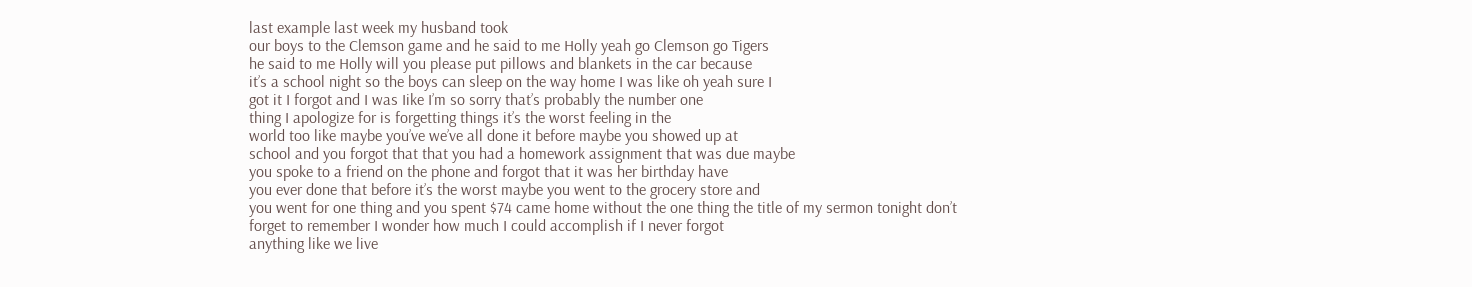last example last week my husband took
our boys to the Clemson game and he said to me Holly yeah go Clemson go Tigers
he said to me Holly will you please put pillows and blankets in the car because
it’s a school night so the boys can sleep on the way home I was like oh yeah sure I
got it I forgot and I was Iike I’m so sorry that’s probably the number one
thing I apologize for is forgetting things it’s the worst feeling in the
world too like maybe you’ve we’ve all done it before maybe you showed up at
school and you forgot that that you had a homework assignment that was due maybe
you spoke to a friend on the phone and forgot that it was her birthday have
you ever done that before it’s the worst maybe you went to the grocery store and
you went for one thing and you spent $74 came home without the one thing the title of my sermon tonight don’t
forget to remember I wonder how much I could accomplish if I never forgot
anything like we live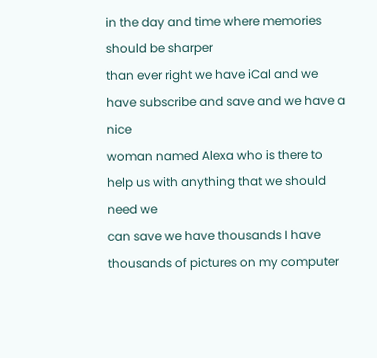in the day and time where memories should be sharper
than ever right we have iCal and we have subscribe and save and we have a nice
woman named Alexa who is there to help us with anything that we should need we
can save we have thousands I have thousands of pictures on my computer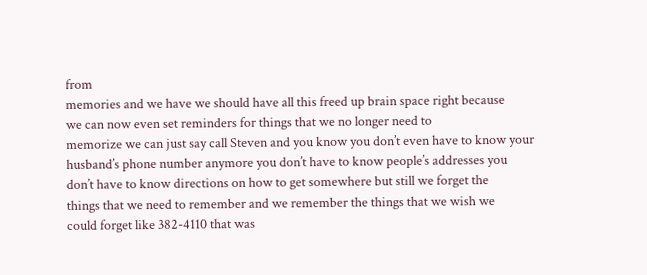from
memories and we have we should have all this freed up brain space right because
we can now even set reminders for things that we no longer need to
memorize we can just say call Steven and you know you don’t even have to know your
husband’s phone number anymore you don’t have to know people’s addresses you
don’t have to know directions on how to get somewhere but still we forget the
things that we need to remember and we remember the things that we wish we
could forget like 382-4110 that was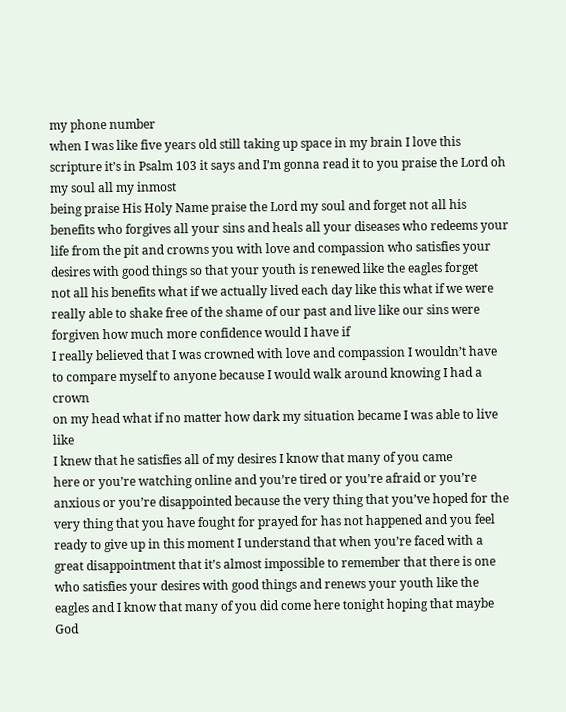my phone number
when I was like five years old still taking up space in my brain I love this
scripture it’s in Psalm 103 it says and I’m gonna read it to you praise the Lord oh my soul all my inmost
being praise His Holy Name praise the Lord my soul and forget not all his
benefits who forgives all your sins and heals all your diseases who redeems your
life from the pit and crowns you with love and compassion who satisfies your
desires with good things so that your youth is renewed like the eagles forget
not all his benefits what if we actually lived each day like this what if we were
really able to shake free of the shame of our past and live like our sins were
forgiven how much more confidence would I have if
I really believed that I was crowned with love and compassion I wouldn’t have
to compare myself to anyone because I would walk around knowing I had a crown
on my head what if no matter how dark my situation became I was able to live like
I knew that he satisfies all of my desires I know that many of you came
here or you’re watching online and you’re tired or you’re afraid or you’re
anxious or you’re disappointed because the very thing that you’ve hoped for the
very thing that you have fought for prayed for has not happened and you feel
ready to give up in this moment I understand that when you’re faced with a
great disappointment that it’s almost impossible to remember that there is one
who satisfies your desires with good things and renews your youth like the
eagles and I know that many of you did come here tonight hoping that maybe God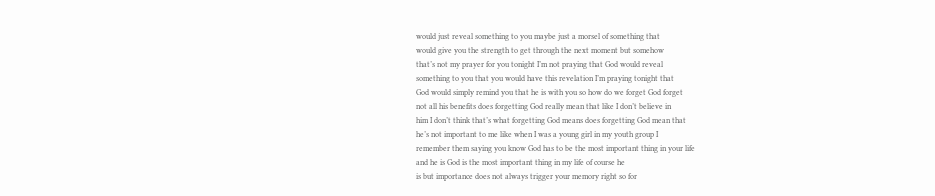would just reveal something to you maybe just a morsel of something that
would give you the strength to get through the next moment but somehow
that’s not my prayer for you tonight I’m not praying that God would reveal
something to you that you would have this revelation I’m praying tonight that
God would simply remind you that he is with you so how do we forget God forget
not all his benefits does forgetting God really mean that like I don’t believe in
him I don’t think that’s what forgetting God means does forgetting God mean that
he’s not important to me like when I was a young girl in my youth group I
remember them saying you know God has to be the most important thing in your life
and he is God is the most important thing in my life of course he
is but importance does not always trigger your memory right so for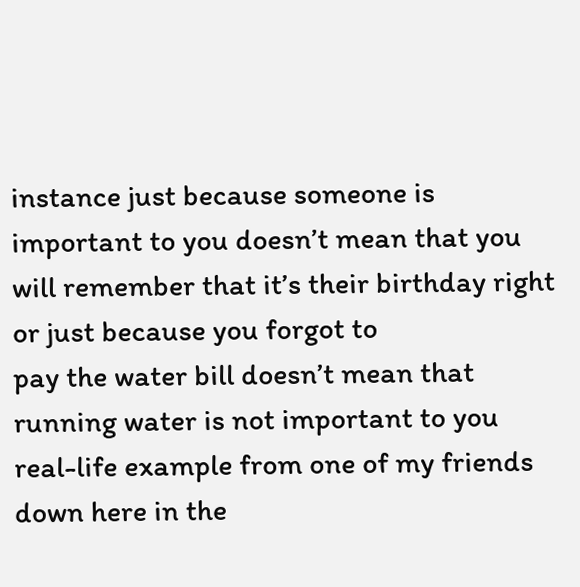instance just because someone is important to you doesn’t mean that you
will remember that it’s their birthday right or just because you forgot to
pay the water bill doesn’t mean that running water is not important to you
real-life example from one of my friends down here in the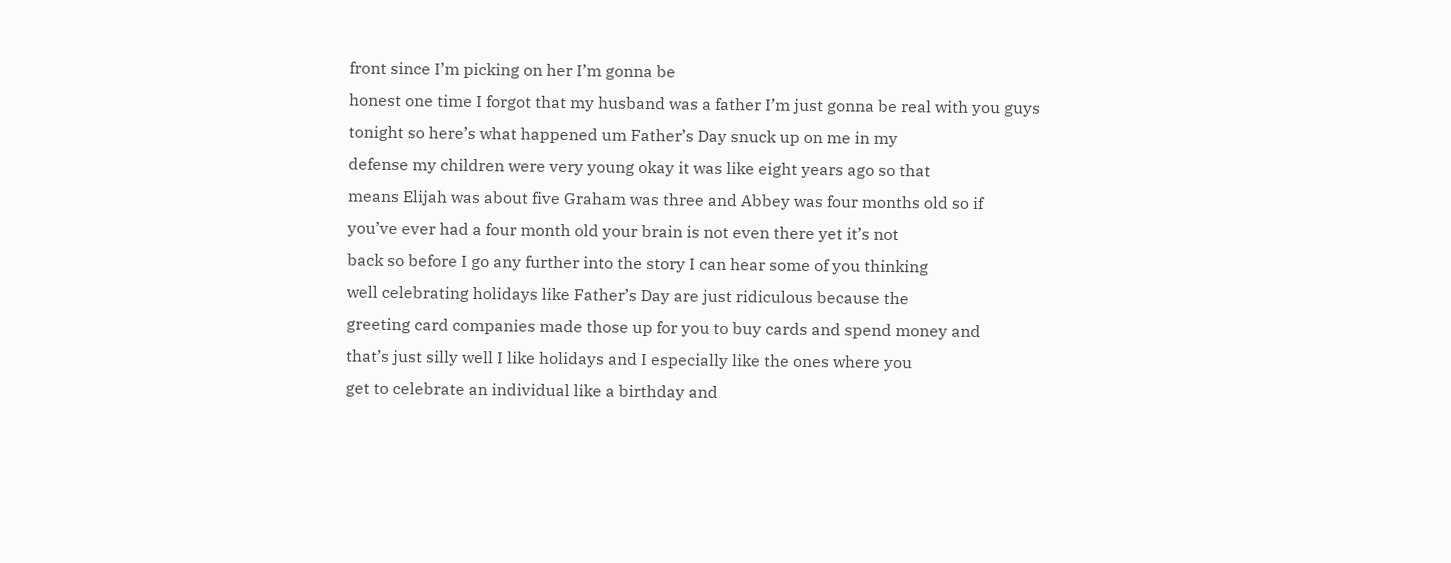front since I’m picking on her I’m gonna be
honest one time I forgot that my husband was a father I’m just gonna be real with you guys
tonight so here’s what happened um Father’s Day snuck up on me in my
defense my children were very young okay it was like eight years ago so that
means Elijah was about five Graham was three and Abbey was four months old so if
you’ve ever had a four month old your brain is not even there yet it’s not
back so before I go any further into the story I can hear some of you thinking
well celebrating holidays like Father’s Day are just ridiculous because the
greeting card companies made those up for you to buy cards and spend money and
that’s just silly well I like holidays and I especially like the ones where you
get to celebrate an individual like a birthday and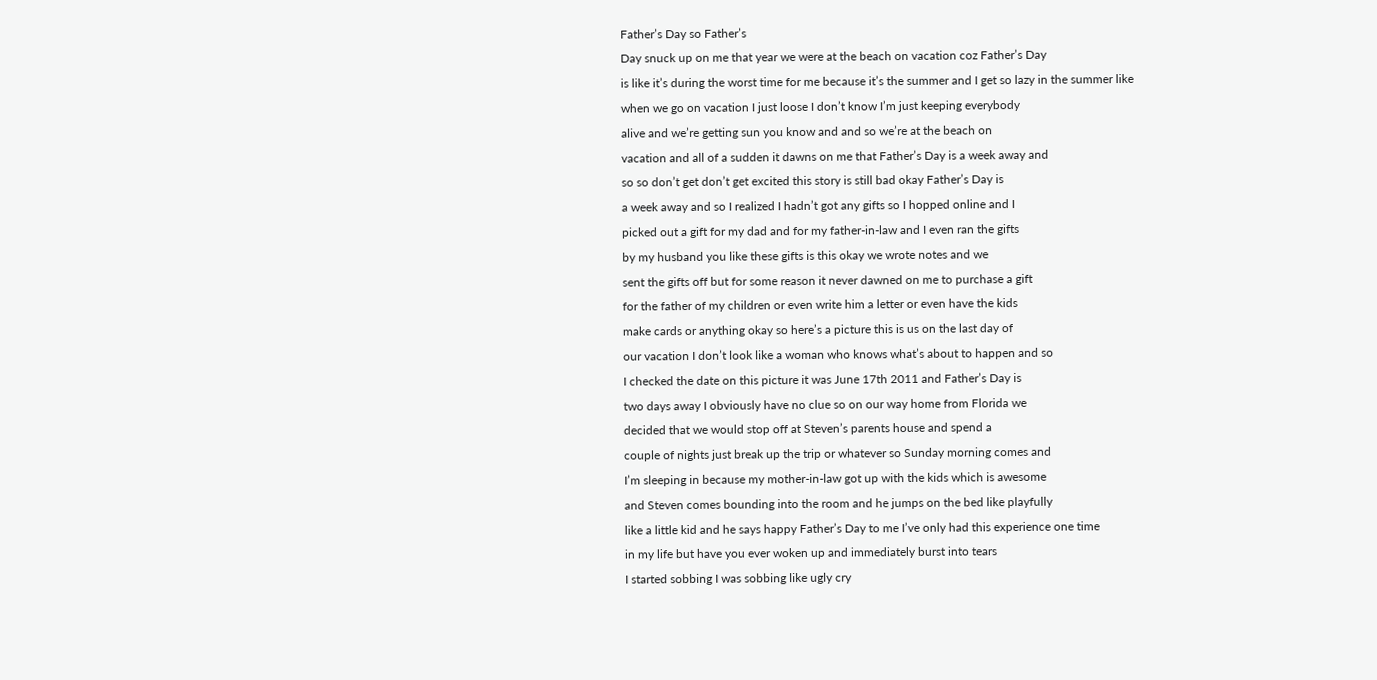Father’s Day so Father’s
Day snuck up on me that year we were at the beach on vacation coz Father’s Day
is like it’s during the worst time for me because it’s the summer and I get so lazy in the summer like
when we go on vacation I just loose I don’t know I’m just keeping everybody
alive and we’re getting sun you know and and so we’re at the beach on
vacation and all of a sudden it dawns on me that Father’s Day is a week away and
so so don’t get don’t get excited this story is still bad okay Father’s Day is
a week away and so I realized I hadn’t got any gifts so I hopped online and I
picked out a gift for my dad and for my father-in-law and I even ran the gifts
by my husband you like these gifts is this okay we wrote notes and we
sent the gifts off but for some reason it never dawned on me to purchase a gift
for the father of my children or even write him a letter or even have the kids
make cards or anything okay so here’s a picture this is us on the last day of
our vacation I don’t look like a woman who knows what’s about to happen and so
I checked the date on this picture it was June 17th 2011 and Father’s Day is
two days away I obviously have no clue so on our way home from Florida we
decided that we would stop off at Steven’s parents house and spend a
couple of nights just break up the trip or whatever so Sunday morning comes and
I’m sleeping in because my mother-in-law got up with the kids which is awesome
and Steven comes bounding into the room and he jumps on the bed like playfully
like a little kid and he says happy Father’s Day to me I’ve only had this experience one time
in my life but have you ever woken up and immediately burst into tears
I started sobbing I was sobbing like ugly cry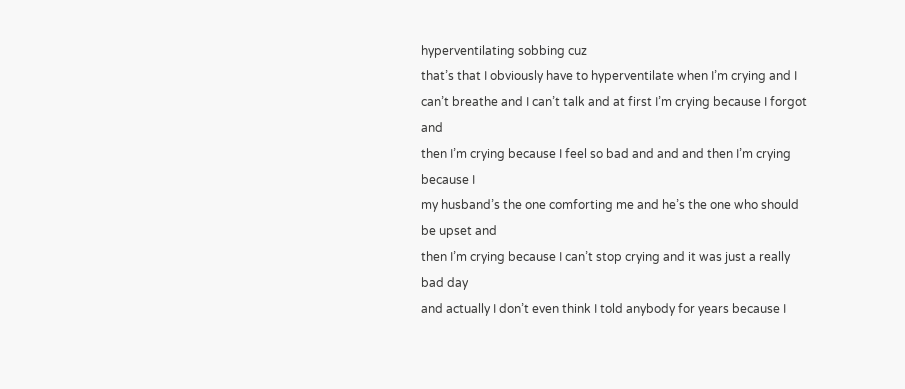hyperventilating sobbing cuz
that’s that I obviously have to hyperventilate when I’m crying and I
can’t breathe and I can’t talk and at first I’m crying because I forgot and
then I’m crying because I feel so bad and and and then I’m crying because I
my husband’s the one comforting me and he’s the one who should be upset and
then I’m crying because I can’t stop crying and it was just a really bad day
and actually I don’t even think I told anybody for years because I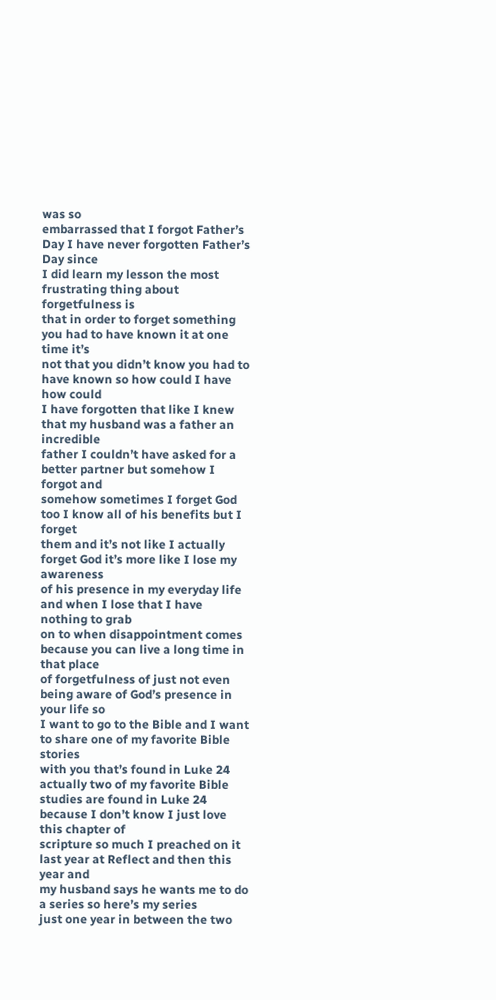was so
embarrassed that I forgot Father’s Day I have never forgotten Father’s Day since
I did learn my lesson the most frustrating thing about forgetfulness is
that in order to forget something you had to have known it at one time it’s
not that you didn’t know you had to have known so how could I have how could
I have forgotten that like I knew that my husband was a father an incredible
father I couldn’t have asked for a better partner but somehow I forgot and
somehow sometimes I forget God too I know all of his benefits but I forget
them and it’s not like I actually forget God it’s more like I lose my awareness
of his presence in my everyday life and when I lose that I have nothing to grab
on to when disappointment comes because you can live a long time in that place
of forgetfulness of just not even being aware of God’s presence in your life so
I want to go to the Bible and I want to share one of my favorite Bible stories
with you that’s found in Luke 24 actually two of my favorite Bible
studies are found in Luke 24 because I don’t know I just love this chapter of
scripture so much I preached on it last year at Reflect and then this year and
my husband says he wants me to do a series so here’s my series
just one year in between the two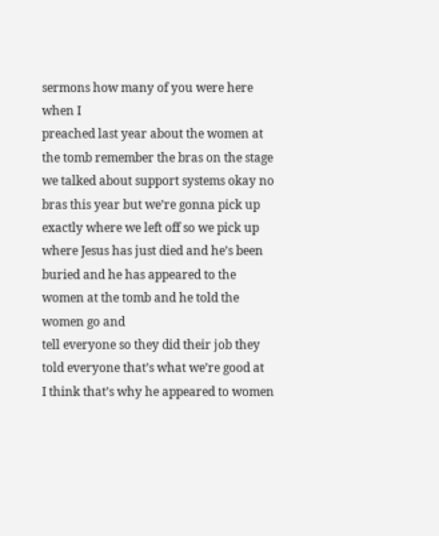sermons how many of you were here when I
preached last year about the women at the tomb remember the bras on the stage
we talked about support systems okay no bras this year but we’re gonna pick up
exactly where we left off so we pick up where Jesus has just died and he’s been
buried and he has appeared to the women at the tomb and he told the women go and
tell everyone so they did their job they told everyone that’s what we’re good at
I think that’s why he appeared to women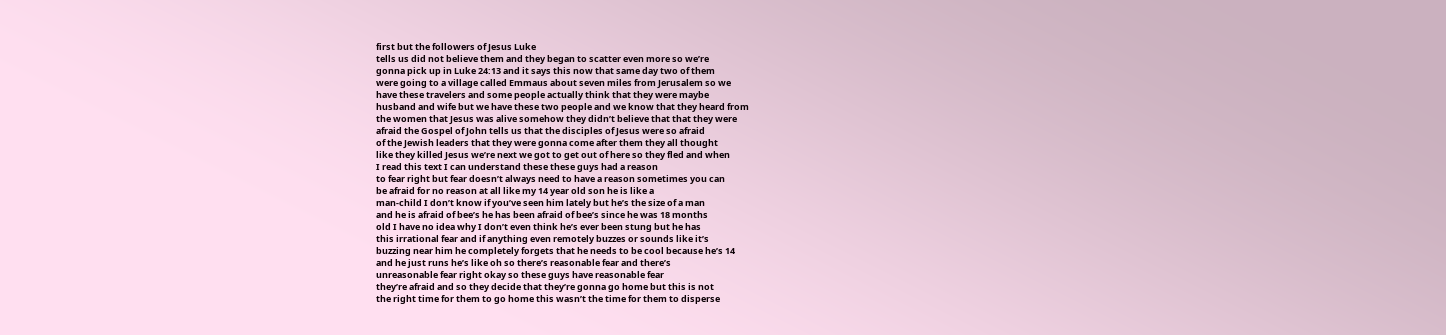first but the followers of Jesus Luke
tells us did not believe them and they began to scatter even more so we’re
gonna pick up in Luke 24:13 and it says this now that same day two of them
were going to a village called Emmaus about seven miles from Jerusalem so we
have these travelers and some people actually think that they were maybe
husband and wife but we have these two people and we know that they heard from
the women that Jesus was alive somehow they didn’t believe that that they were
afraid the Gospel of John tells us that the disciples of Jesus were so afraid
of the Jewish leaders that they were gonna come after them they all thought
like they killed Jesus we’re next we got to get out of here so they fled and when
I read this text I can understand these these guys had a reason
to fear right but fear doesn’t always need to have a reason sometimes you can
be afraid for no reason at all like my 14 year old son he is like a
man-child I don’t know if you’ve seen him lately but he’s the size of a man
and he is afraid of bee’s he has been afraid of bee’s since he was 18 months
old I have no idea why I don’t even think he’s ever been stung but he has
this irrational fear and if anything even remotely buzzes or sounds like it’s
buzzing near him he completely forgets that he needs to be cool because he’s 14
and he just runs he’s like oh so there’s reasonable fear and there’s
unreasonable fear right okay so these guys have reasonable fear
they’re afraid and so they decide that they’re gonna go home but this is not
the right time for them to go home this wasn’t the time for them to disperse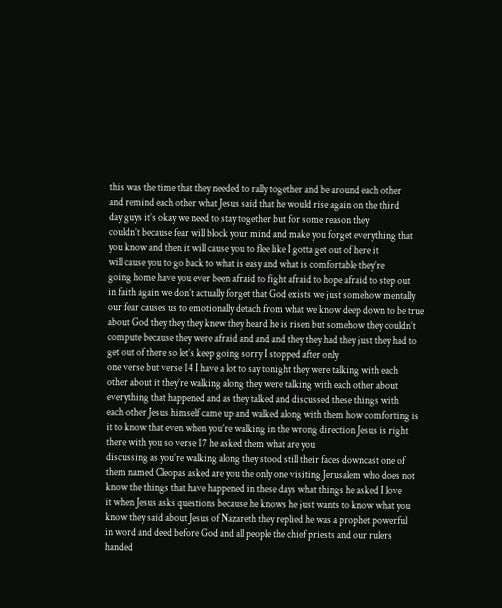this was the time that they needed to rally together and be around each other
and remind each other what Jesus said that he would rise again on the third
day guys it’s okay we need to stay together but for some reason they
couldn’t because fear will block your mind and make you forget everything that
you know and then it will cause you to flee like I gotta get out of here it
will cause you to go back to what is easy and what is comfortable they’re
going home have you ever been afraid to fight afraid to hope afraid to step out
in faith again we don’t actually forget that God exists we just somehow mentally
our fear causes us to emotionally detach from what we know deep down to be true
about God they they they knew they heard he is risen but somehow they couldn’t
compute because they were afraid and and and they they had they just they had to
get out of there so let’s keep going sorry I stopped after only
one verse but verse 14 I have a lot to say tonight they were talking with each
other about it they’re walking along they were talking with each other about
everything that happened and as they talked and discussed these things with
each other Jesus himself came up and walked along with them how comforting is
it to know that even when you’re walking in the wrong direction Jesus is right
there with you so verse 17 he asked them what are you
discussing as you’re walking along they stood still their faces downcast one of
them named Cleopas asked are you the only one visiting Jerusalem who does not
know the things that have happened in these days what things he asked I love
it when Jesus asks questions because he knows he just wants to know what you
know they said about Jesus of Nazareth they replied he was a prophet powerful
in word and deed before God and all people the chief priests and our rulers
handed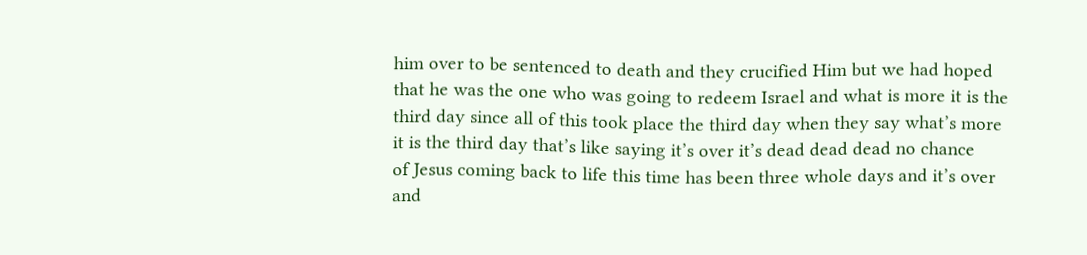him over to be sentenced to death and they crucified Him but we had hoped
that he was the one who was going to redeem Israel and what is more it is the
third day since all of this took place the third day when they say what’s more
it is the third day that’s like saying it’s over it’s dead dead dead no chance
of Jesus coming back to life this time has been three whole days and it’s over
and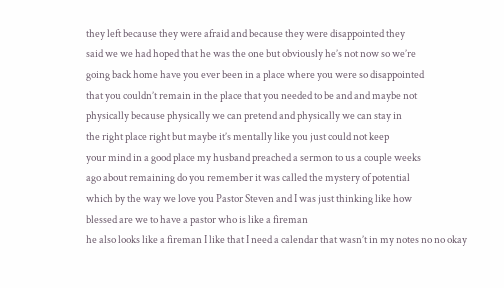they left because they were afraid and because they were disappointed they
said we we had hoped that he was the one but obviously he’s not now so we’re
going back home have you ever been in a place where you were so disappointed
that you couldn’t remain in the place that you needed to be and and maybe not
physically because physically we can pretend and physically we can stay in
the right place right but maybe it’s mentally like you just could not keep
your mind in a good place my husband preached a sermon to us a couple weeks
ago about remaining do you remember it was called the mystery of potential
which by the way we love you Pastor Steven and I was just thinking like how
blessed are we to have a pastor who is like a fireman
he also looks like a fireman I like that I need a calendar that wasn’t in my notes no no okay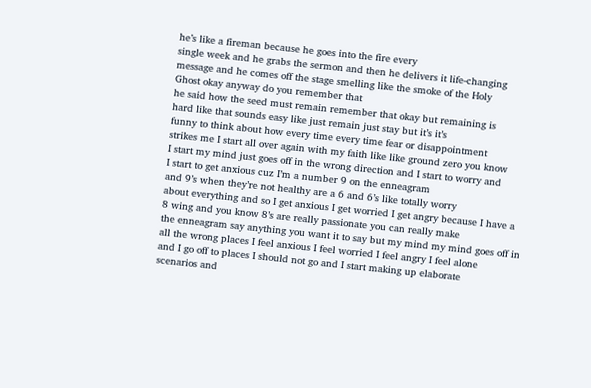he’s like a fireman because he goes into the fire every
single week and he grabs the sermon and then he delivers it life-changing
message and he comes off the stage smelling like the smoke of the Holy
Ghost okay anyway do you remember that
he said how the seed must remain remember that okay but remaining is
hard like that sounds easy like just remain just stay but it’s it’s
funny to think about how every time every time fear or disappointment
strikes me I start all over again with my faith like like ground zero you know
I start my mind just goes off in the wrong direction and I start to worry and
I start to get anxious cuz I’m a number 9 on the enneagram
and 9’s when they’re not healthy are a 6 and 6’s like totally worry
about everything and so I get anxious I get worried I get angry because I have a
8 wing and you know 8’s are really passionate you can really make
the enneagram say anything you want it to say but my mind my mind goes off in
all the wrong places I feel anxious I feel worried I feel angry I feel alone
and I go off to places I should not go and I start making up elaborate
scenarios and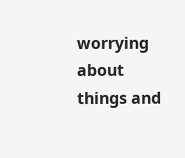worrying about things and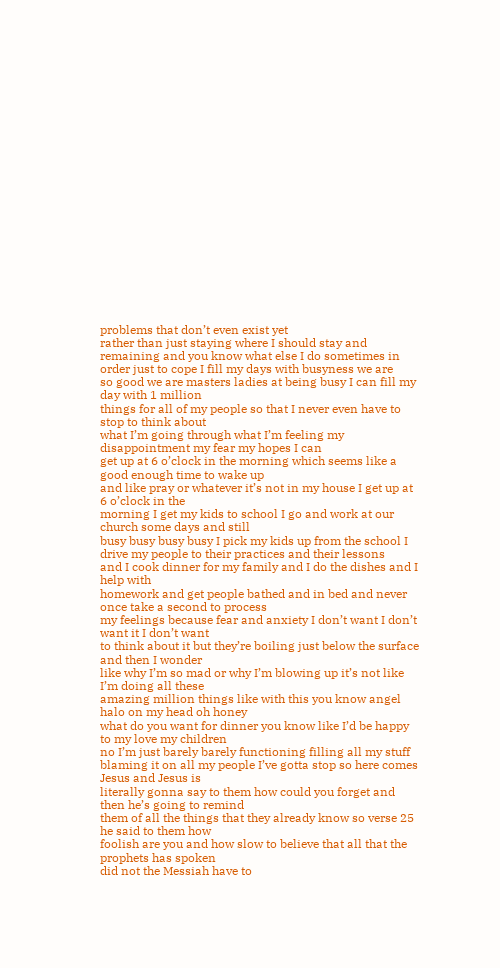problems that don’t even exist yet
rather than just staying where I should stay and remaining and you know what else I do sometimes in order just to cope I fill my days with busyness we are
so good we are masters ladies at being busy I can fill my day with 1 million
things for all of my people so that I never even have to stop to think about
what I’m going through what I’m feeling my disappointment my fear my hopes I can
get up at 6 o’clock in the morning which seems like a good enough time to wake up
and like pray or whatever it’s not in my house I get up at 6 o’clock in the
morning I get my kids to school I go and work at our church some days and still
busy busy busy busy I pick my kids up from the school I
drive my people to their practices and their lessons
and I cook dinner for my family and I do the dishes and I help with
homework and get people bathed and in bed and never once take a second to process
my feelings because fear and anxiety I don’t want I don’t want it I don’t want
to think about it but they’re boiling just below the surface and then I wonder
like why I’m so mad or why I’m blowing up it’s not like I’m doing all these
amazing million things like with this you know angel halo on my head oh honey
what do you want for dinner you know like I’d be happy to my love my children
no I’m just barely barely functioning filling all my stuff
blaming it on all my people I’ve gotta stop so here comes Jesus and Jesus is
literally gonna say to them how could you forget and then he’s going to remind
them of all the things that they already know so verse 25 he said to them how
foolish are you and how slow to believe that all that the prophets has spoken
did not the Messiah have to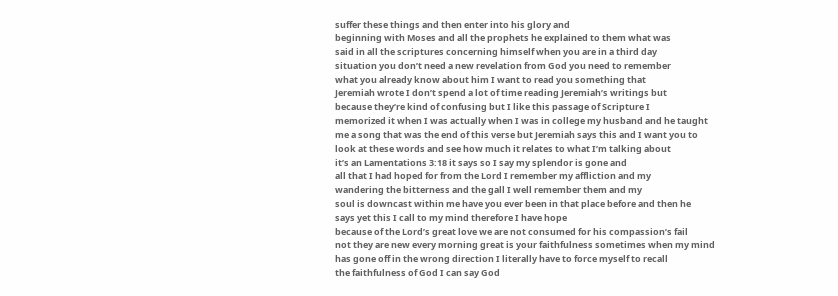suffer these things and then enter into his glory and
beginning with Moses and all the prophets he explained to them what was
said in all the scriptures concerning himself when you are in a third day
situation you don’t need a new revelation from God you need to remember
what you already know about him I want to read you something that
Jeremiah wrote I don’t spend a lot of time reading Jeremiah’s writings but
because they’re kind of confusing but I like this passage of Scripture I
memorized it when I was actually when I was in college my husband and he taught
me a song that was the end of this verse but Jeremiah says this and I want you to
look at these words and see how much it relates to what I’m talking about
it’s an Lamentations 3:18 it says so I say my splendor is gone and
all that I had hoped for from the Lord I remember my affliction and my
wandering the bitterness and the gall I well remember them and my
soul is downcast within me have you ever been in that place before and then he
says yet this I call to my mind therefore I have hope
because of the Lord’s great love we are not consumed for his compassion’s fail
not they are new every morning great is your faithfulness sometimes when my mind
has gone off in the wrong direction I literally have to force myself to recall
the faithfulness of God I can say God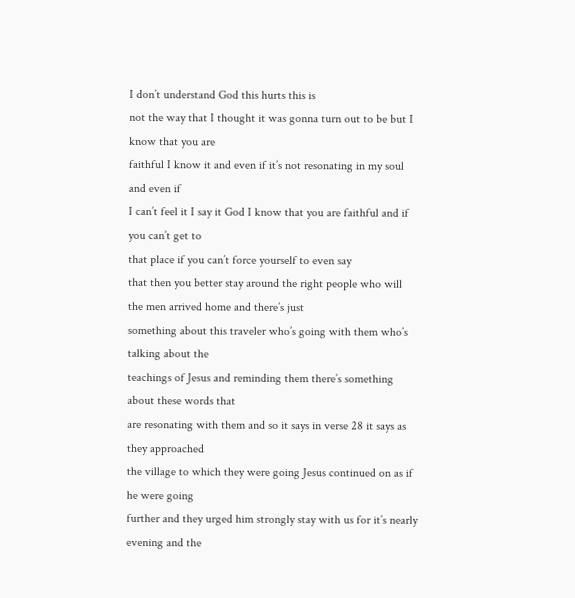I don’t understand God this hurts this is
not the way that I thought it was gonna turn out to be but I know that you are
faithful I know it and even if it’s not resonating in my soul and even if
I can’t feel it I say it God I know that you are faithful and if you can’t get to
that place if you can’t force yourself to even say
that then you better stay around the right people who will the men arrived home and there’s just
something about this traveler who’s going with them who’s talking about the
teachings of Jesus and reminding them there’s something about these words that
are resonating with them and so it says in verse 28 it says as they approached
the village to which they were going Jesus continued on as if he were going
further and they urged him strongly stay with us for it’s nearly evening and the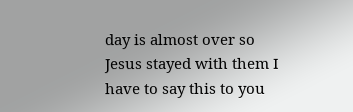day is almost over so Jesus stayed with them I have to say this to you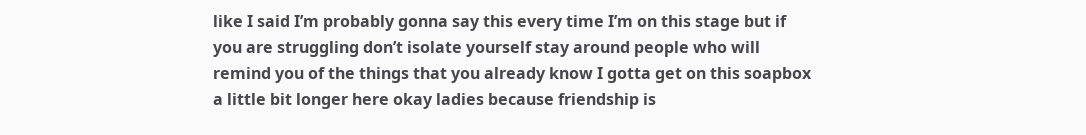like I said I’m probably gonna say this every time I’m on this stage but if
you are struggling don’t isolate yourself stay around people who will
remind you of the things that you already know I gotta get on this soapbox
a little bit longer here okay ladies because friendship is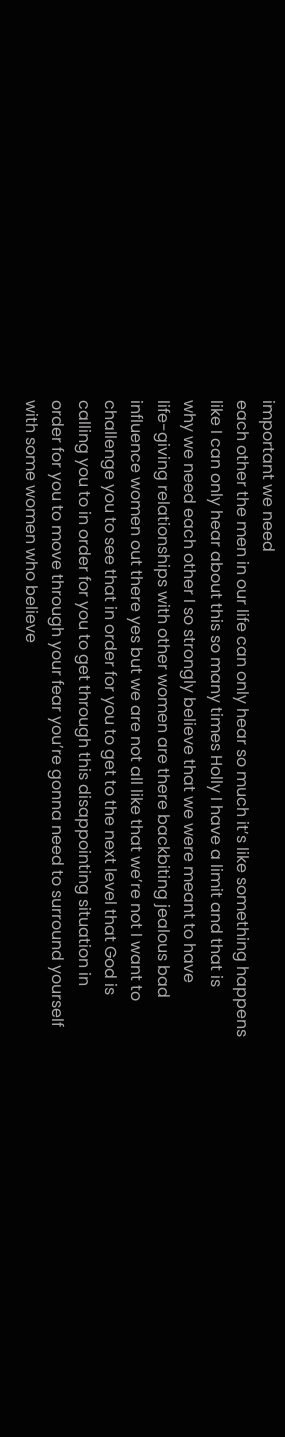important we need
each other the men in our life can only hear so much it’s like something happens
like I can only hear about this so many times Holly I have a limit and that is
why we need each other I so strongly believe that we were meant to have
life-giving relationships with other women are there backbiting jealous bad
influence women out there yes but we are not all like that we’re not I want to
challenge you to see that in order for you to get to the next level that God is
calling you to in order for you to get through this disappointing situation in
order for you to move through your fear you’re gonna need to surround yourself
with some women who believe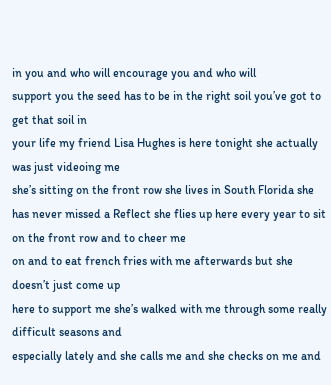in you and who will encourage you and who will
support you the seed has to be in the right soil you’ve got to get that soil in
your life my friend Lisa Hughes is here tonight she actually was just videoing me
she’s sitting on the front row she lives in South Florida she has never missed a Reflect she flies up here every year to sit on the front row and to cheer me
on and to eat french fries with me afterwards but she doesn’t just come up
here to support me she’s walked with me through some really difficult seasons and
especially lately and she calls me and she checks on me and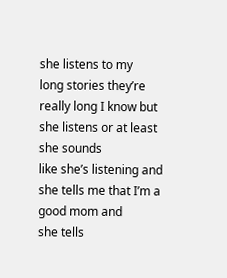she listens to my
long stories they’re really long I know but she listens or at least she sounds
like she’s listening and she tells me that I’m a good mom and
she tells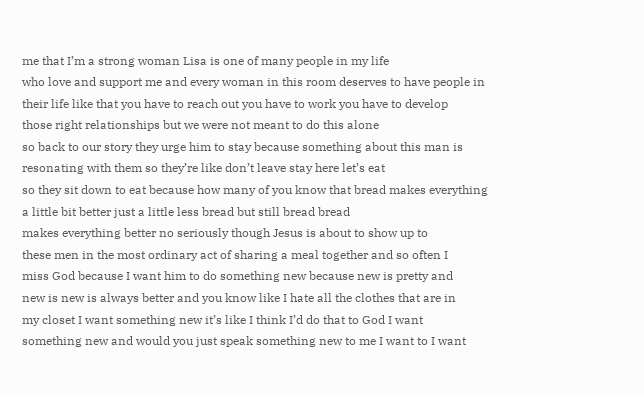me that I’m a strong woman Lisa is one of many people in my life
who love and support me and every woman in this room deserves to have people in
their life like that you have to reach out you have to work you have to develop
those right relationships but we were not meant to do this alone
so back to our story they urge him to stay because something about this man is
resonating with them so they’re like don’t leave stay here let’s eat
so they sit down to eat because how many of you know that bread makes everything
a little bit better just a little less bread but still bread bread
makes everything better no seriously though Jesus is about to show up to
these men in the most ordinary act of sharing a meal together and so often I
miss God because I want him to do something new because new is pretty and
new is new is always better and you know like I hate all the clothes that are in
my closet I want something new it’s like I think I’d do that to God I want
something new and would you just speak something new to me I want to I want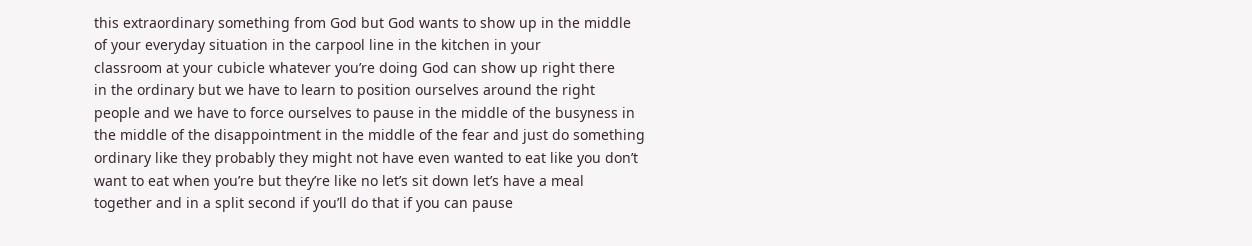this extraordinary something from God but God wants to show up in the middle
of your everyday situation in the carpool line in the kitchen in your
classroom at your cubicle whatever you’re doing God can show up right there
in the ordinary but we have to learn to position ourselves around the right
people and we have to force ourselves to pause in the middle of the busyness in
the middle of the disappointment in the middle of the fear and just do something
ordinary like they probably they might not have even wanted to eat like you don’t
want to eat when you’re but they’re like no let’s sit down let’s have a meal
together and in a split second if you’ll do that if you can pause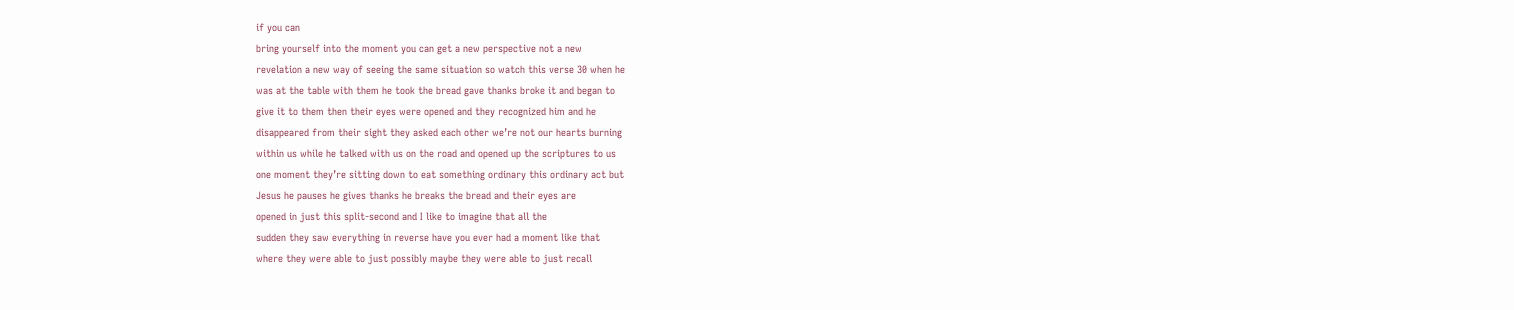if you can
bring yourself into the moment you can get a new perspective not a new
revelation a new way of seeing the same situation so watch this verse 30 when he
was at the table with them he took the bread gave thanks broke it and began to
give it to them then their eyes were opened and they recognized him and he
disappeared from their sight they asked each other we’re not our hearts burning
within us while he talked with us on the road and opened up the scriptures to us
one moment they’re sitting down to eat something ordinary this ordinary act but
Jesus he pauses he gives thanks he breaks the bread and their eyes are
opened in just this split-second and I like to imagine that all the
sudden they saw everything in reverse have you ever had a moment like that
where they were able to just possibly maybe they were able to just recall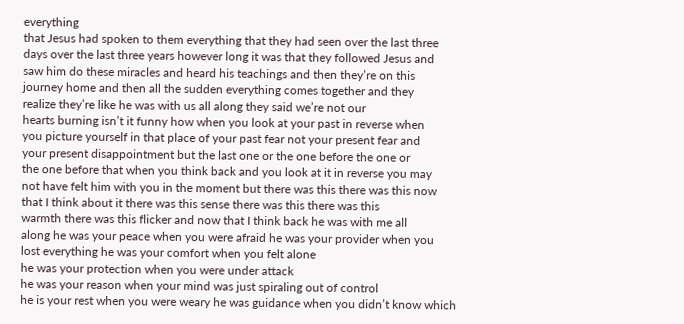everything
that Jesus had spoken to them everything that they had seen over the last three
days over the last three years however long it was that they followed Jesus and
saw him do these miracles and heard his teachings and then they’re on this
journey home and then all the sudden everything comes together and they
realize they’re like he was with us all along they said we’re not our
hearts burning isn’t it funny how when you look at your past in reverse when
you picture yourself in that place of your past fear not your present fear and
your present disappointment but the last one or the one before the one or
the one before that when you think back and you look at it in reverse you may
not have felt him with you in the moment but there was this there was this now
that I think about it there was this sense there was this there was this
warmth there was this flicker and now that I think back he was with me all
along he was your peace when you were afraid he was your provider when you
lost everything he was your comfort when you felt alone
he was your protection when you were under attack
he was your reason when your mind was just spiraling out of control
he is your rest when you were weary he was guidance when you didn’t know which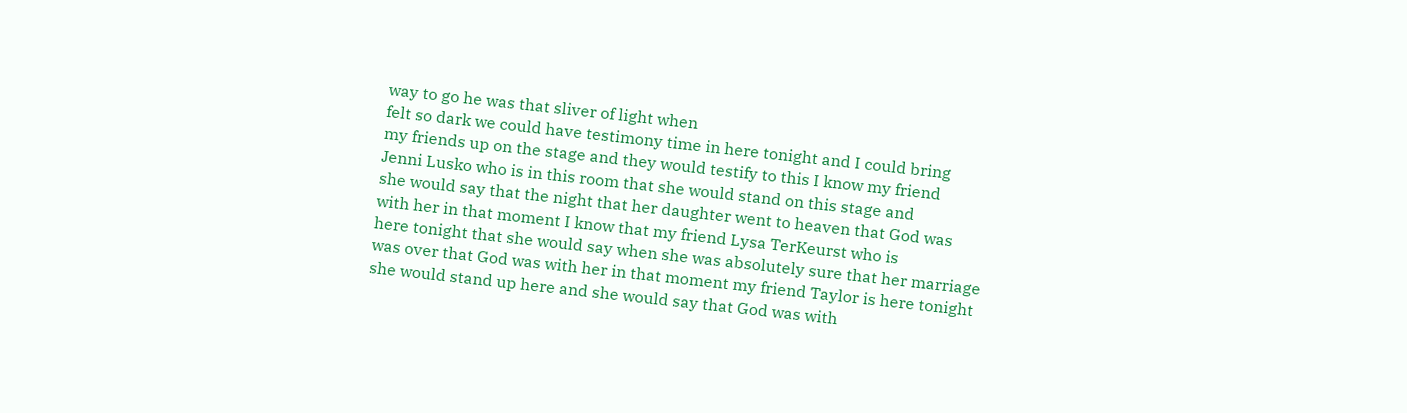way to go he was that sliver of light when
felt so dark we could have testimony time in here tonight and I could bring
my friends up on the stage and they would testify to this I know my friend
Jenni Lusko who is in this room that she would stand on this stage and
she would say that the night that her daughter went to heaven that God was
with her in that moment I know that my friend Lysa TerKeurst who is
here tonight that she would say when she was absolutely sure that her marriage
was over that God was with her in that moment my friend Taylor is here tonight
she would stand up here and she would say that God was with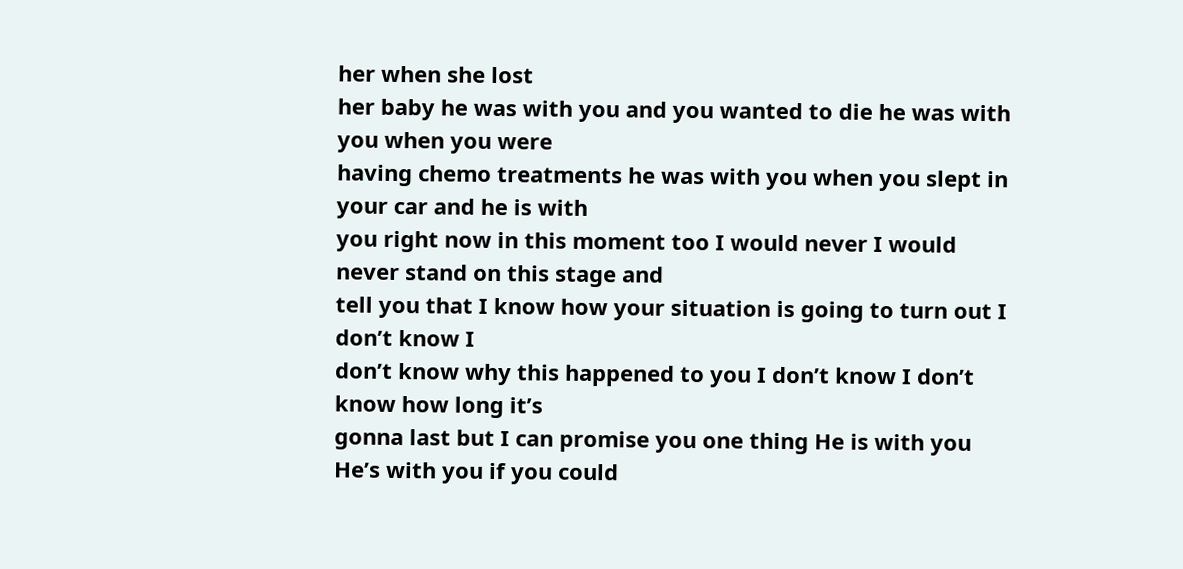her when she lost
her baby he was with you and you wanted to die he was with you when you were
having chemo treatments he was with you when you slept in your car and he is with
you right now in this moment too I would never I would never stand on this stage and
tell you that I know how your situation is going to turn out I don’t know I
don’t know why this happened to you I don’t know I don’t know how long it’s
gonna last but I can promise you one thing He is with you He’s with you if you could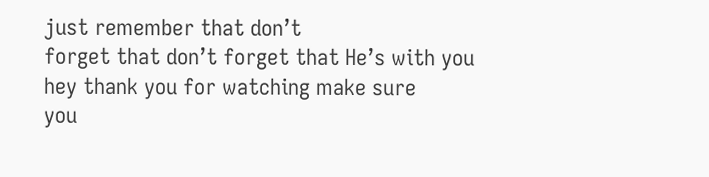just remember that don’t
forget that don’t forget that He’s with you hey thank you for watching make sure
you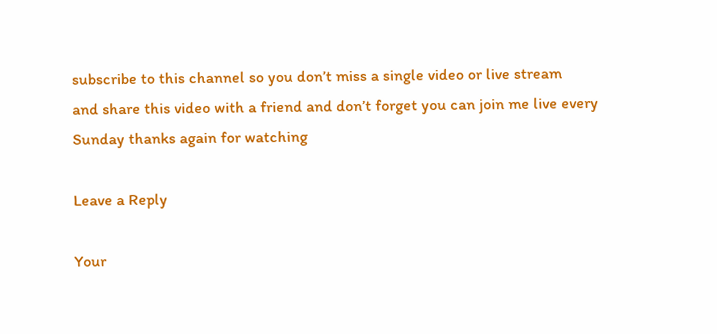subscribe to this channel so you don’t miss a single video or live stream
and share this video with a friend and don’t forget you can join me live every
Sunday thanks again for watching

Leave a Reply

Your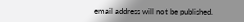email address will not be published.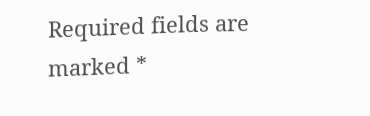Required fields are marked *